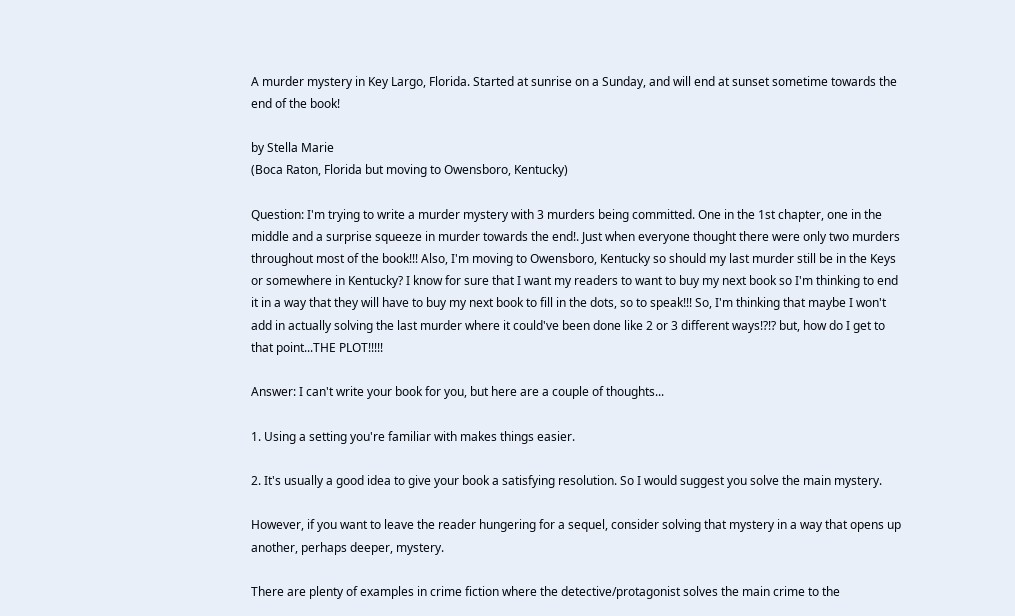A murder mystery in Key Largo, Florida. Started at sunrise on a Sunday, and will end at sunset sometime towards the end of the book!

by Stella Marie
(Boca Raton, Florida but moving to Owensboro, Kentucky)

Question: I'm trying to write a murder mystery with 3 murders being committed. One in the 1st chapter, one in the middle and a surprise squeeze in murder towards the end!. Just when everyone thought there were only two murders throughout most of the book!!! Also, I'm moving to Owensboro, Kentucky so should my last murder still be in the Keys or somewhere in Kentucky? I know for sure that I want my readers to want to buy my next book so I'm thinking to end it in a way that they will have to buy my next book to fill in the dots, so to speak!!! So, I'm thinking that maybe I won't add in actually solving the last murder where it could've been done like 2 or 3 different ways!?!? but, how do I get to that point...THE PLOT!!!!!

Answer: I can't write your book for you, but here are a couple of thoughts...

1. Using a setting you're familiar with makes things easier.

2. It's usually a good idea to give your book a satisfying resolution. So I would suggest you solve the main mystery.

However, if you want to leave the reader hungering for a sequel, consider solving that mystery in a way that opens up another, perhaps deeper, mystery.

There are plenty of examples in crime fiction where the detective/protagonist solves the main crime to the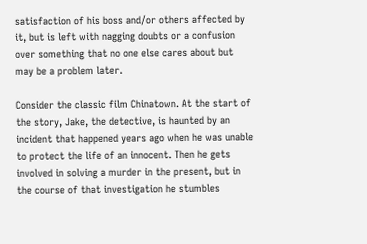satisfaction of his boss and/or others affected by it, but is left with nagging doubts or a confusion over something that no one else cares about but may be a problem later.

Consider the classic film Chinatown. At the start of the story, Jake, the detective, is haunted by an incident that happened years ago when he was unable to protect the life of an innocent. Then he gets involved in solving a murder in the present, but in the course of that investigation he stumbles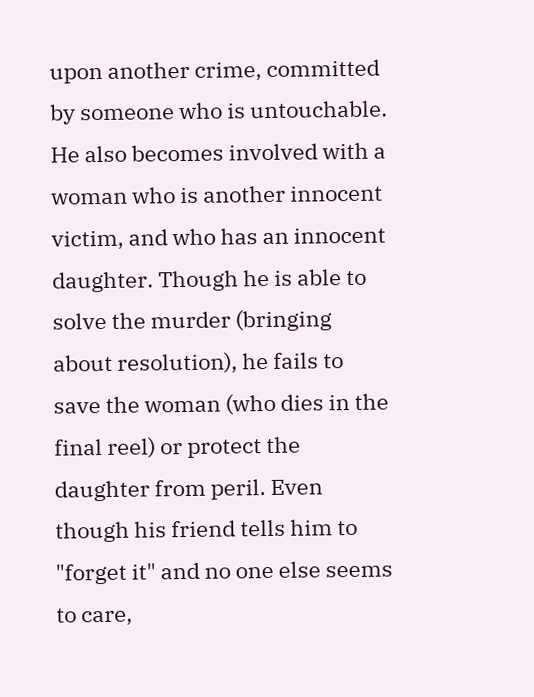upon another crime, committed by someone who is untouchable. He also becomes involved with a woman who is another innocent victim, and who has an innocent daughter. Though he is able to solve the murder (bringing about resolution), he fails to save the woman (who dies in the final reel) or protect the daughter from peril. Even though his friend tells him to "forget it" and no one else seems to care,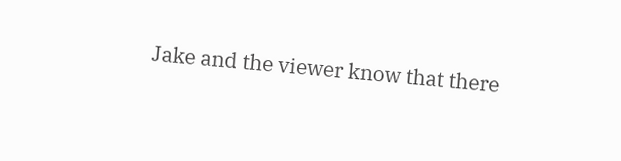Jake and the viewer know that there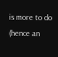is more to do (hence an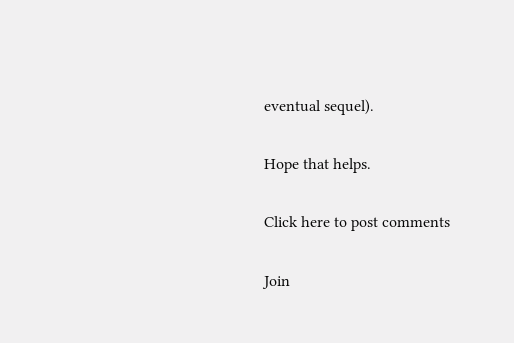eventual sequel).

Hope that helps.

Click here to post comments

Join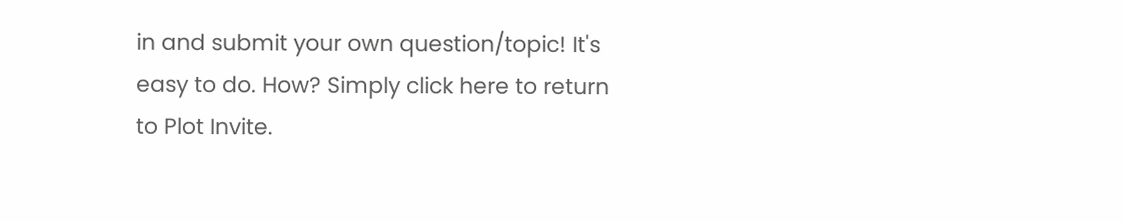in and submit your own question/topic! It's easy to do. How? Simply click here to return to Plot Invite.